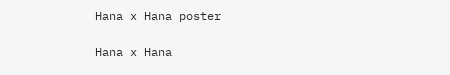Hana x Hana poster

Hana x Hana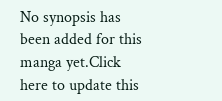No synopsis has been added for this manga yet.Click here to update this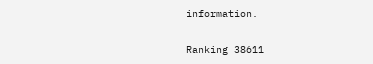information.

Ranking 38611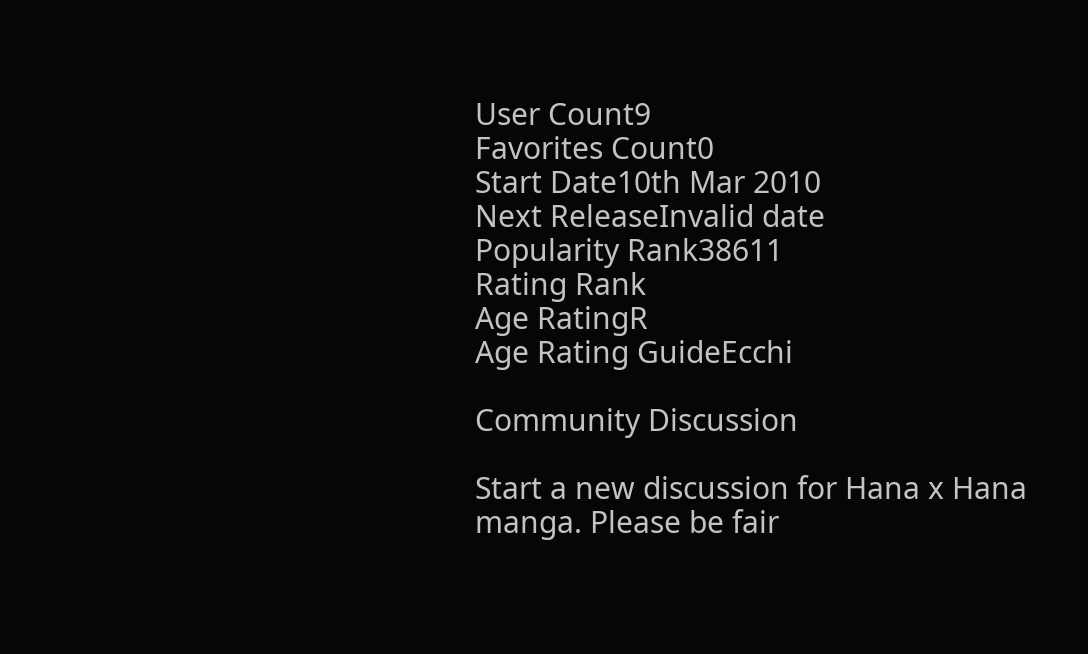User Count9
Favorites Count0
Start Date10th Mar 2010
Next ReleaseInvalid date
Popularity Rank38611
Rating Rank
Age RatingR
Age Rating GuideEcchi

Community Discussion

Start a new discussion for Hana x Hana manga. Please be fair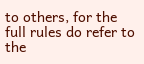to others, for the full rules do refer to the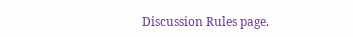Discussion Rules page.